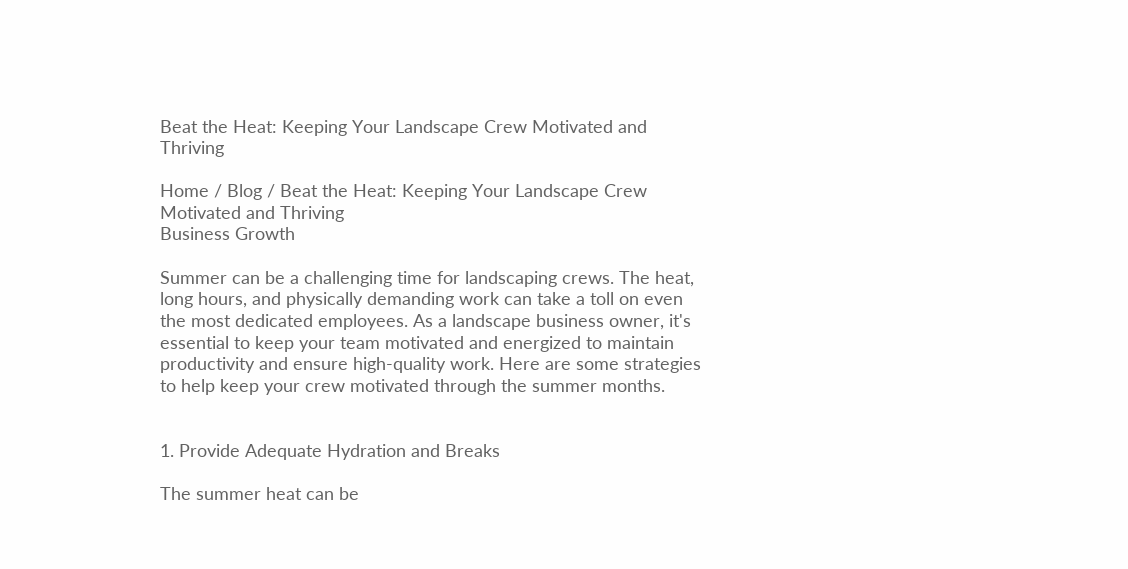Beat the Heat: Keeping Your Landscape Crew Motivated and Thriving

Home / Blog / Beat the Heat: Keeping Your Landscape Crew Motivated and Thriving
Business Growth

Summer can be a challenging time for landscaping crews. The heat, long hours, and physically demanding work can take a toll on even the most dedicated employees. As a landscape business owner, it's essential to keep your team motivated and energized to maintain productivity and ensure high-quality work. Here are some strategies to help keep your crew motivated through the summer months.


1. Provide Adequate Hydration and Breaks

The summer heat can be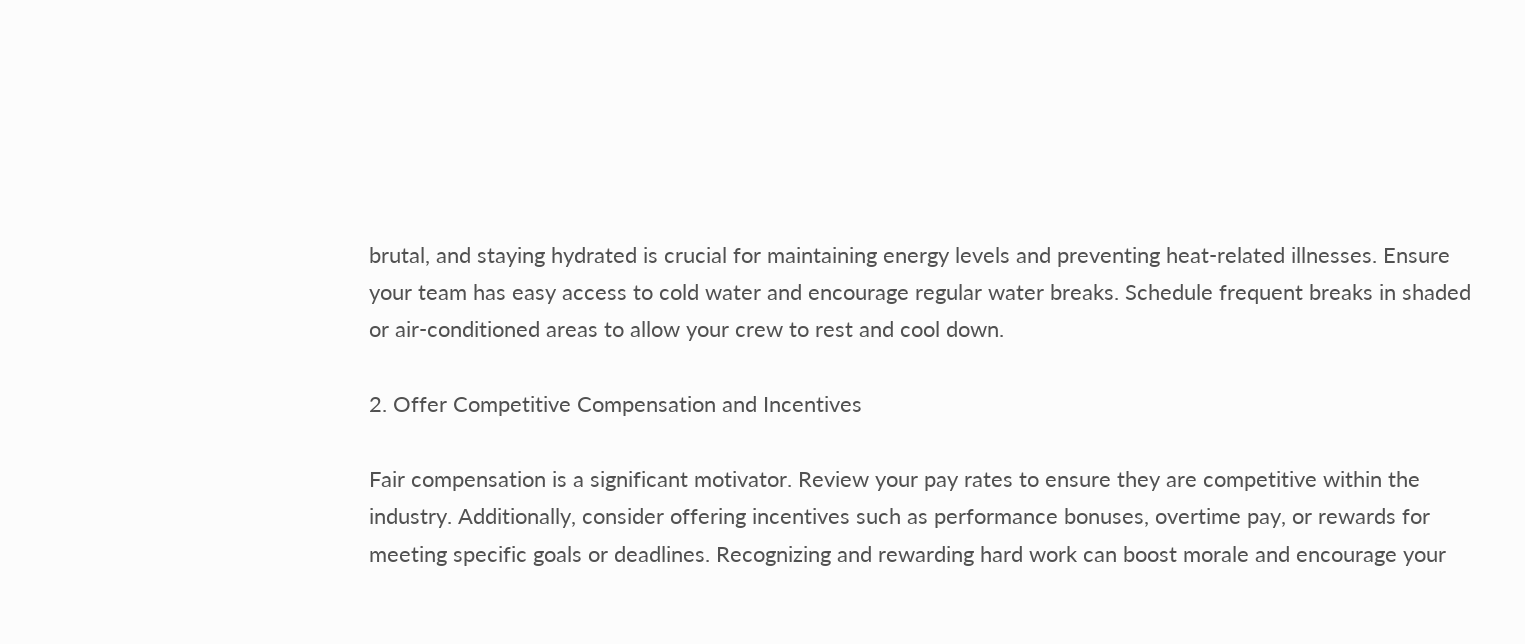brutal, and staying hydrated is crucial for maintaining energy levels and preventing heat-related illnesses. Ensure your team has easy access to cold water and encourage regular water breaks. Schedule frequent breaks in shaded or air-conditioned areas to allow your crew to rest and cool down.

2. Offer Competitive Compensation and Incentives

Fair compensation is a significant motivator. Review your pay rates to ensure they are competitive within the industry. Additionally, consider offering incentives such as performance bonuses, overtime pay, or rewards for meeting specific goals or deadlines. Recognizing and rewarding hard work can boost morale and encourage your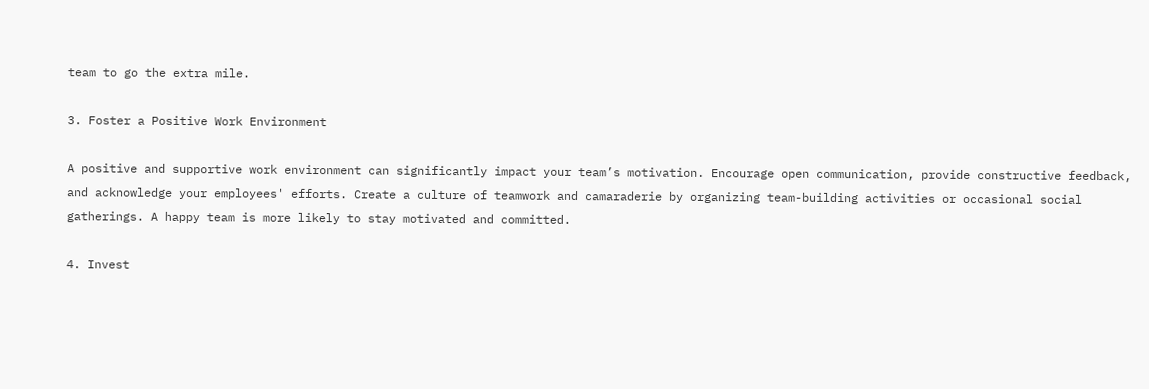team to go the extra mile.

3. Foster a Positive Work Environment

A positive and supportive work environment can significantly impact your team’s motivation. Encourage open communication, provide constructive feedback, and acknowledge your employees' efforts. Create a culture of teamwork and camaraderie by organizing team-building activities or occasional social gatherings. A happy team is more likely to stay motivated and committed.

4. Invest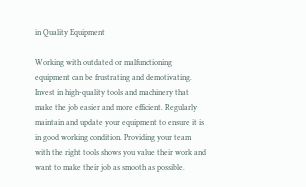in Quality Equipment

Working with outdated or malfunctioning equipment can be frustrating and demotivating. Invest in high-quality tools and machinery that make the job easier and more efficient. Regularly maintain and update your equipment to ensure it is in good working condition. Providing your team with the right tools shows you value their work and want to make their job as smooth as possible.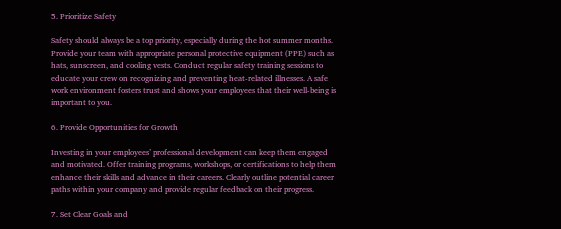5. Prioritize Safety

Safety should always be a top priority, especially during the hot summer months. Provide your team with appropriate personal protective equipment (PPE) such as hats, sunscreen, and cooling vests. Conduct regular safety training sessions to educate your crew on recognizing and preventing heat-related illnesses. A safe work environment fosters trust and shows your employees that their well-being is important to you.

6. Provide Opportunities for Growth

Investing in your employees’ professional development can keep them engaged and motivated. Offer training programs, workshops, or certifications to help them enhance their skills and advance in their careers. Clearly outline potential career paths within your company and provide regular feedback on their progress.

7. Set Clear Goals and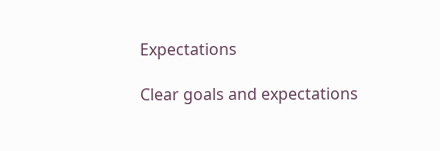Expectations

Clear goals and expectations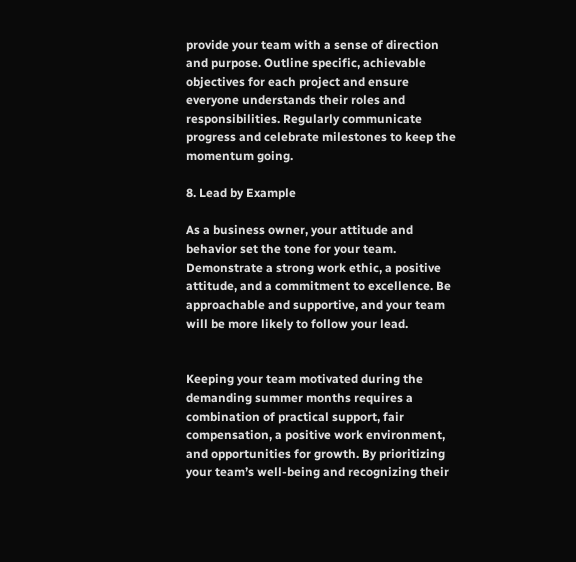provide your team with a sense of direction and purpose. Outline specific, achievable objectives for each project and ensure everyone understands their roles and responsibilities. Regularly communicate progress and celebrate milestones to keep the momentum going.

8. Lead by Example

As a business owner, your attitude and behavior set the tone for your team. Demonstrate a strong work ethic, a positive attitude, and a commitment to excellence. Be approachable and supportive, and your team will be more likely to follow your lead.


Keeping your team motivated during the demanding summer months requires a combination of practical support, fair compensation, a positive work environment, and opportunities for growth. By prioritizing your team’s well-being and recognizing their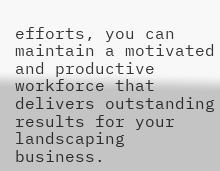efforts, you can maintain a motivated and productive workforce that delivers outstanding results for your landscaping business.